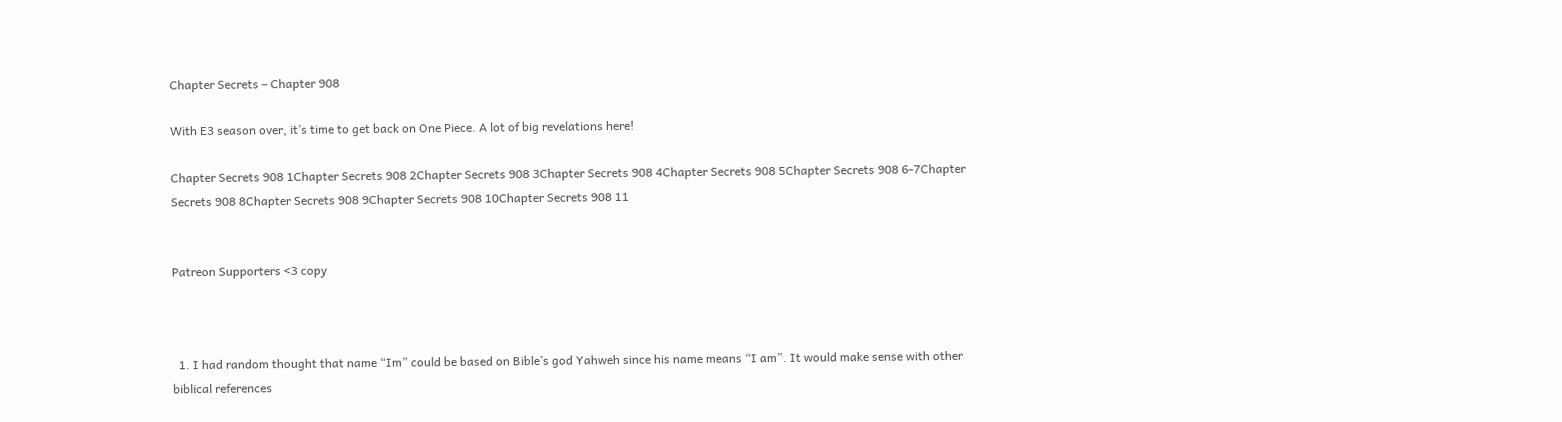Chapter Secrets – Chapter 908

With E3 season over, it’s time to get back on One Piece. A lot of big revelations here!

Chapter Secrets 908 1Chapter Secrets 908 2Chapter Secrets 908 3Chapter Secrets 908 4Chapter Secrets 908 5Chapter Secrets 908 6-7Chapter Secrets 908 8Chapter Secrets 908 9Chapter Secrets 908 10Chapter Secrets 908 11


Patreon Supporters <3 copy



  1. I had random thought that name “Im” could be based on Bible’s god Yahweh since his name means “I am”. It would make sense with other biblical references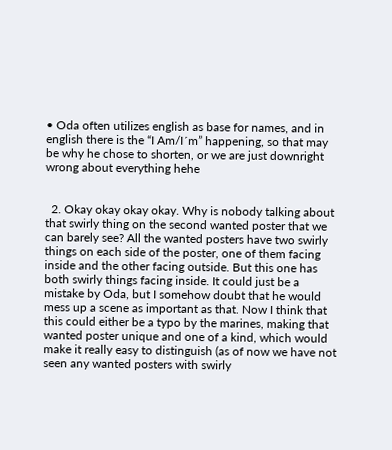• Oda often utilizes english as base for names, and in english there is the “I Am/I´m” happening, so that may be why he chose to shorten, or we are just downright wrong about everything hehe


  2. Okay okay okay okay. Why is nobody talking about that swirly thing on the second wanted poster that we can barely see? All the wanted posters have two swirly things on each side of the poster, one of them facing inside and the other facing outside. But this one has both swirly things facing inside. It could just be a mistake by Oda, but I somehow doubt that he would mess up a scene as important as that. Now I think that this could either be a typo by the marines, making that wanted poster unique and one of a kind, which would make it really easy to distinguish (as of now we have not seen any wanted posters with swirly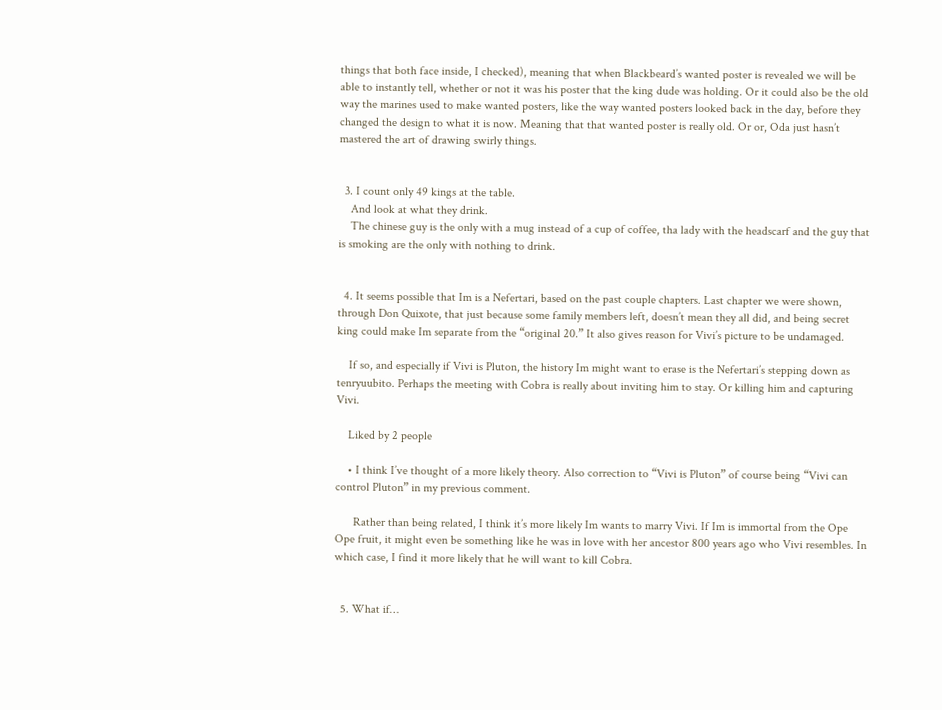things that both face inside, I checked), meaning that when Blackbeard’s wanted poster is revealed we will be able to instantly tell, whether or not it was his poster that the king dude was holding. Or it could also be the old way the marines used to make wanted posters, like the way wanted posters looked back in the day, before they changed the design to what it is now. Meaning that that wanted poster is really old. Or or, Oda just hasn’t mastered the art of drawing swirly things.


  3. I count only 49 kings at the table.
    And look at what they drink.
    The chinese guy is the only with a mug instead of a cup of coffee, tha lady with the headscarf and the guy that is smoking are the only with nothing to drink.


  4. It seems possible that Im is a Nefertari, based on the past couple chapters. Last chapter we were shown, through Don Quixote, that just because some family members left, doesn’t mean they all did, and being secret king could make Im separate from the “original 20.” It also gives reason for Vivi’s picture to be undamaged.

    If so, and especially if Vivi is Pluton, the history Im might want to erase is the Nefertari’s stepping down as tenryuubito. Perhaps the meeting with Cobra is really about inviting him to stay. Or killing him and capturing Vivi.

    Liked by 2 people

    • I think I’ve thought of a more likely theory. Also correction to “Vivi is Pluton” of course being “Vivi can control Pluton” in my previous comment.

      Rather than being related, I think it’s more likely Im wants to marry Vivi. If Im is immortal from the Ope Ope fruit, it might even be something like he was in love with her ancestor 800 years ago who Vivi resembles. In which case, I find it more likely that he will want to kill Cobra.


  5. What if…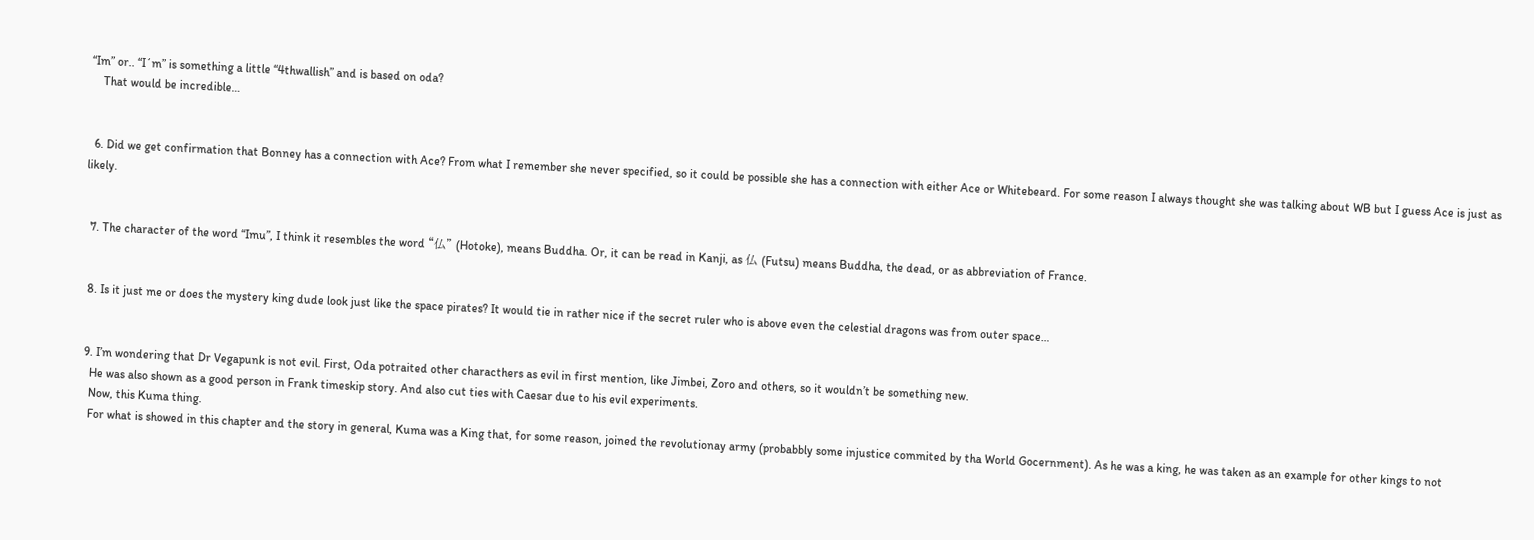“Im” or.. “I´m” is something a little “4thwallish” and is based on oda?
    That would be incredible…


  6. Did we get confirmation that Bonney has a connection with Ace? From what I remember she never specified, so it could be possible she has a connection with either Ace or Whitebeard. For some reason I always thought she was talking about WB but I guess Ace is just as likely.


  7. The character of the word “Imu”, I think it resembles the word “仏” (Hotoke), means Buddha. Or, it can be read in Kanji, as 仏 (Futsu) means Buddha, the dead, or as abbreviation of France.


  8. Is it just me or does the mystery king dude look just like the space pirates? It would tie in rather nice if the secret ruler who is above even the celestial dragons was from outer space…


  9. I’m wondering that Dr Vegapunk is not evil. First, Oda potraited other characthers as evil in first mention, like Jimbei, Zoro and others, so it wouldn’t be something new.
    He was also shown as a good person in Frank timeskip story. And also cut ties with Caesar due to his evil experiments.
    Now, this Kuma thing.
    For what is showed in this chapter and the story in general, Kuma was a King that, for some reason, joined the revolutionay army (probabbly some injustice commited by tha World Gocernment). As he was a king, he was taken as an example for other kings to not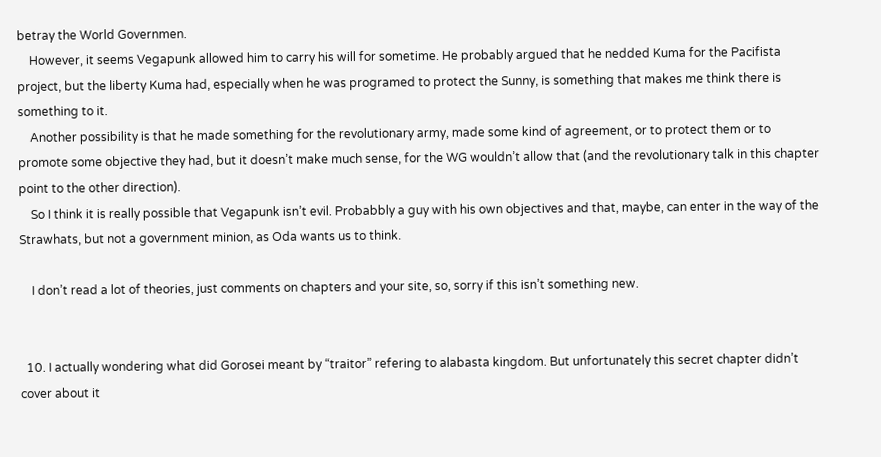betray the World Governmen.
    However, it seems Vegapunk allowed him to carry his will for sometime. He probably argued that he nedded Kuma for the Pacifista project, but the liberty Kuma had, especially when he was programed to protect the Sunny, is something that makes me think there is something to it.
    Another possibility is that he made something for the revolutionary army, made some kind of agreement, or to protect them or to promote some objective they had, but it doesn’t make much sense, for the WG wouldn’t allow that (and the revolutionary talk in this chapter point to the other direction).
    So I think it is really possible that Vegapunk isn’t evil. Probabbly a guy with his own objectives and that, maybe, can enter in the way of the Strawhats, but not a government minion, as Oda wants us to think.

    I don’t read a lot of theories, just comments on chapters and your site, so, sorry if this isn’t something new.


  10. I actually wondering what did Gorosei meant by “traitor” refering to alabasta kingdom. But unfortunately this secret chapter didn’t cover about it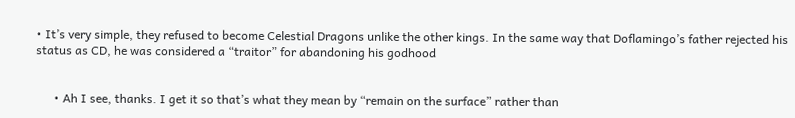• It’s very simple, they refused to become Celestial Dragons unlike the other kings. In the same way that Doflamingo’s father rejected his status as CD, he was considered a “traitor” for abandoning his godhood


      • Ah I see, thanks. I get it so that’s what they mean by “remain on the surface” rather than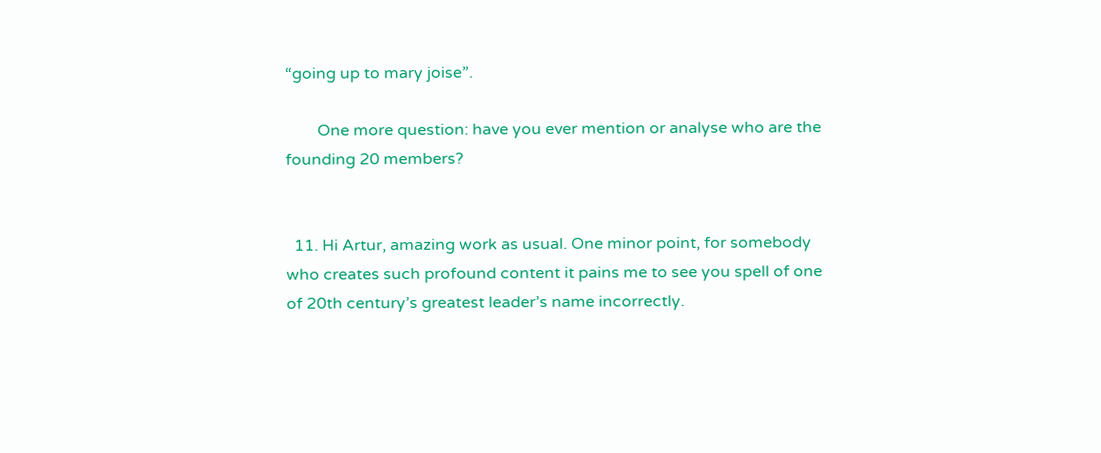“going up to mary joise”.

        One more question: have you ever mention or analyse who are the founding 20 members?


  11. Hi Artur, amazing work as usual. One minor point, for somebody who creates such profound content it pains me to see you spell of one of 20th century’s greatest leader’s name incorrectly.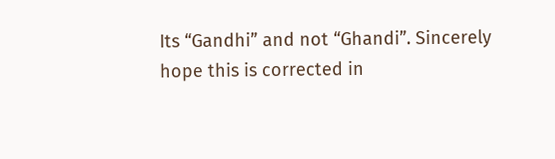Its “Gandhi” and not “Ghandi”. Sincerely hope this is corrected in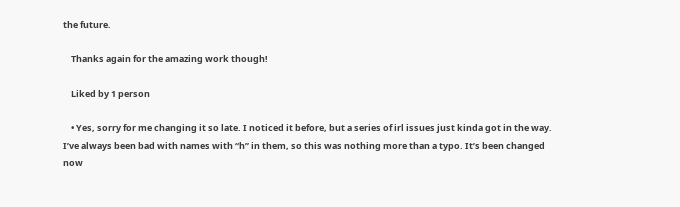the future.

    Thanks again for the amazing work though!

    Liked by 1 person

    • Yes, sorry for me changing it so late. I noticed it before, but a series of irl issues just kinda got in the way. I’ve always been bad with names with “h” in them, so this was nothing more than a typo. It’s been changed now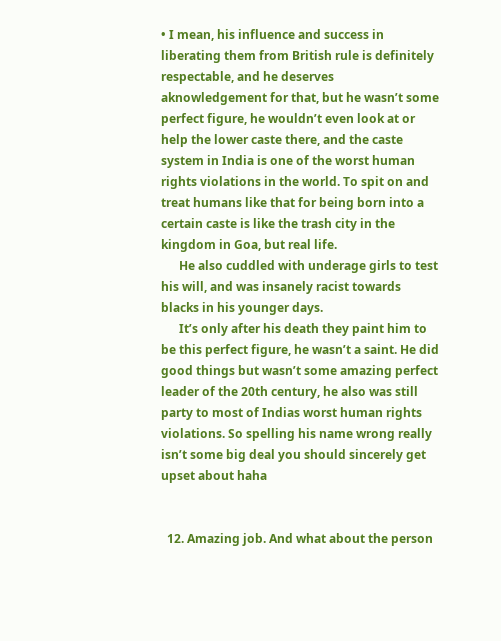• I mean, his influence and success in liberating them from British rule is definitely respectable, and he deserves aknowledgement for that, but he wasn’t some perfect figure, he wouldn’t even look at or help the lower caste there, and the caste system in India is one of the worst human rights violations in the world. To spit on and treat humans like that for being born into a certain caste is like the trash city in the kingdom in Goa, but real life.
      He also cuddled with underage girls to test his will, and was insanely racist towards blacks in his younger days.
      It’s only after his death they paint him to be this perfect figure, he wasn’t a saint. He did good things but wasn’t some amazing perfect leader of the 20th century, he also was still party to most of Indias worst human rights violations. So spelling his name wrong really isn’t some big deal you should sincerely get upset about haha


  12. Amazing job. And what about the person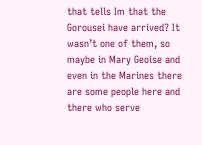that tells Im that the Gorousei have arrived? It wasn’t one of them, so maybe in Mary Geoise and even in the Marines there are some people here and there who serve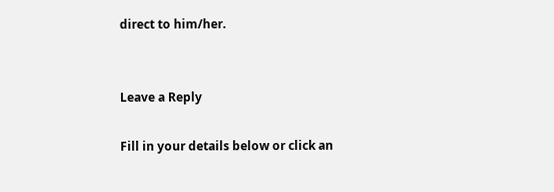direct to him/her.


Leave a Reply

Fill in your details below or click an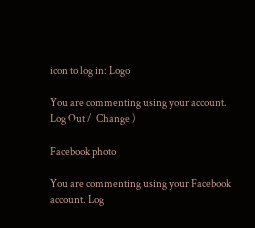icon to log in: Logo

You are commenting using your account. Log Out /  Change )

Facebook photo

You are commenting using your Facebook account. Log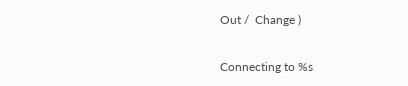Out /  Change )

Connecting to %s